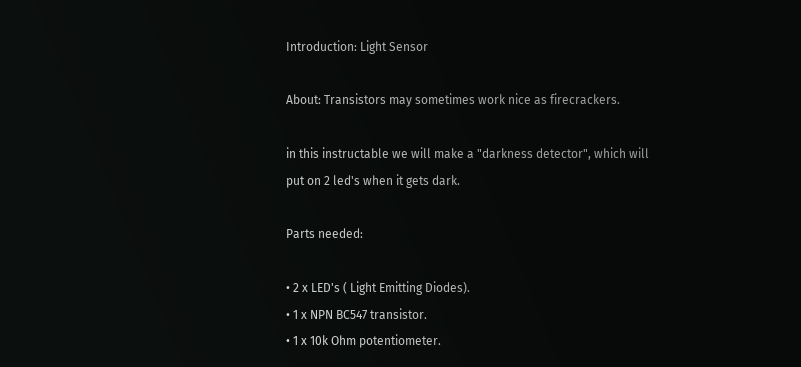Introduction: Light Sensor

About: Transistors may sometimes work nice as firecrackers.

in this instructable we will make a "darkness detector", which will put on 2 led's when it gets dark.

Parts needed:

• 2 x LED's ( Light Emitting Diodes).
• 1 x NPN BC547 transistor.
• 1 x 10k Ohm potentiometer.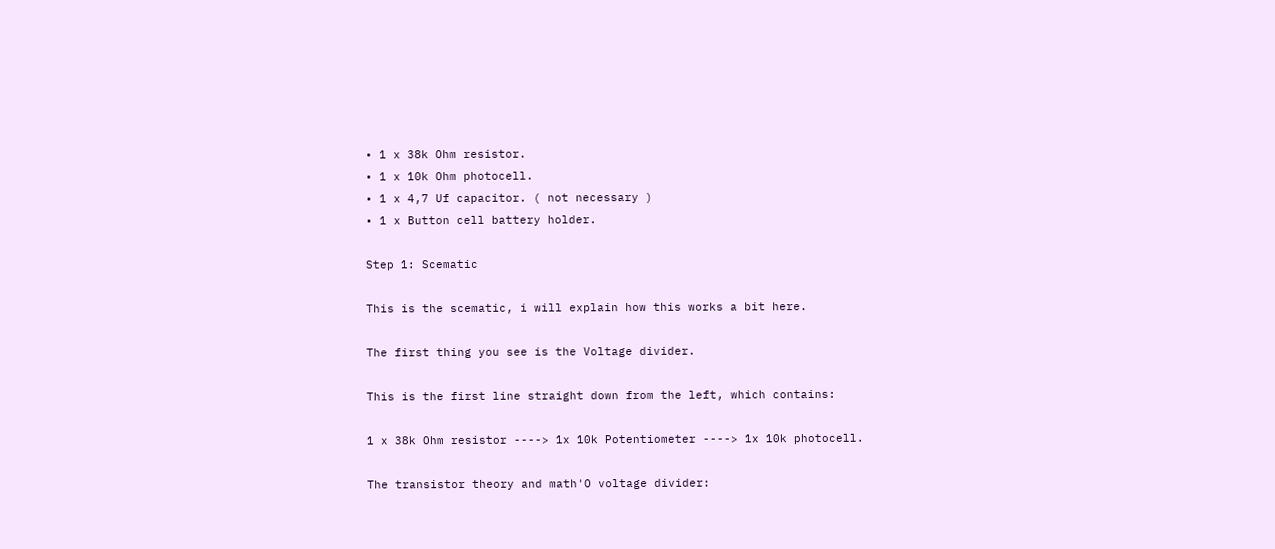• 1 x 38k Ohm resistor.
• 1 x 10k Ohm photocell.
• 1 x 4,7 Uf capacitor. ( not necessary )
• 1 x Button cell battery holder.

Step 1: Scematic

This is the scematic, i will explain how this works a bit here.

The first thing you see is the Voltage divider.

This is the first line straight down from the left, which contains:

1 x 38k Ohm resistor ----> 1x 10k Potentiometer ----> 1x 10k photocell.

The transistor theory and math'O voltage divider: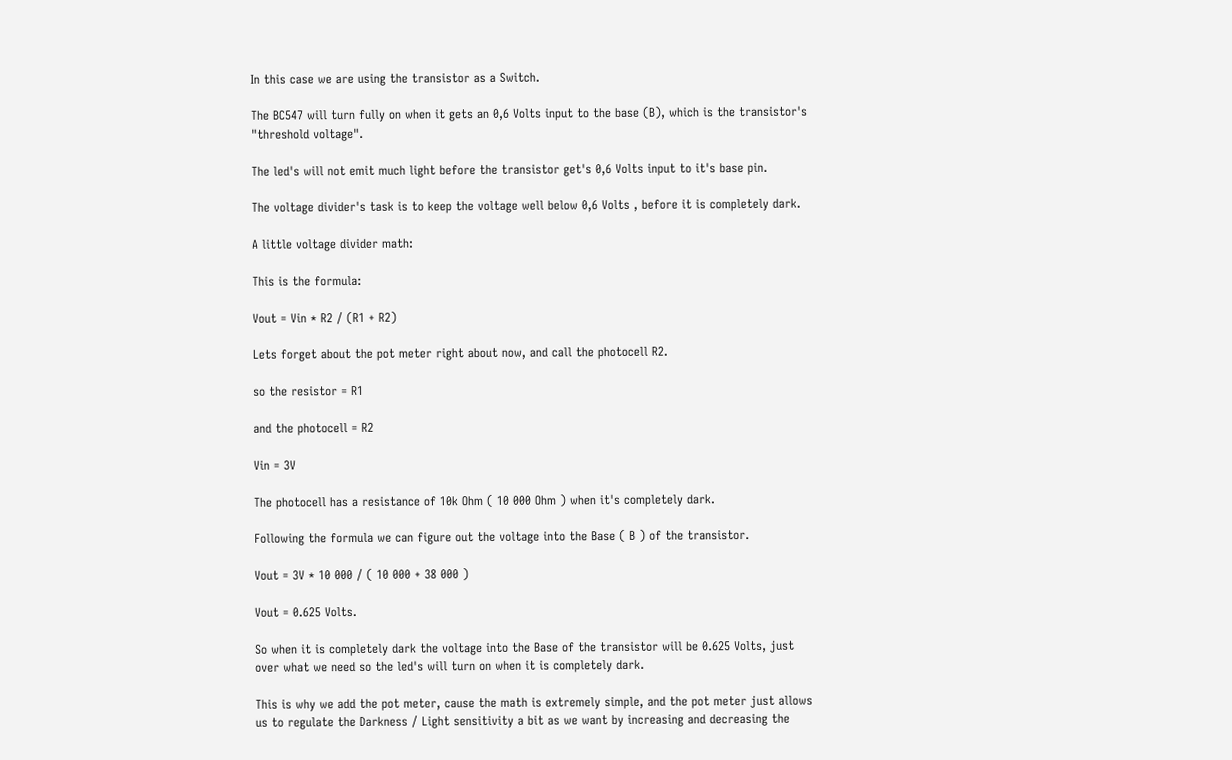In this case we are using the transistor as a Switch.

The BC547 will turn fully on when it gets an 0,6 Volts input to the base (B), which is the transistor's "threshold voltage".

The led's will not emit much light before the transistor get's 0,6 Volts input to it's base pin.

The voltage divider's task is to keep the voltage well below 0,6 Volts , before it is completely dark.

A little voltage divider math:

This is the formula:

Vout = Vin * R2 / (R1 + R2)

Lets forget about the pot meter right about now, and call the photocell R2.

so the resistor = R1

and the photocell = R2

Vin = 3V

The photocell has a resistance of 10k Ohm ( 10 000 Ohm ) when it's completely dark.

Following the formula we can figure out the voltage into the Base ( B ) of the transistor.

Vout = 3V * 10 000 / ( 10 000 + 38 000 )

Vout = 0.625 Volts.

So when it is completely dark the voltage into the Base of the transistor will be 0.625 Volts, just over what we need so the led's will turn on when it is completely dark.

This is why we add the pot meter, cause the math is extremely simple, and the pot meter just allows us to regulate the Darkness / Light sensitivity a bit as we want by increasing and decreasing the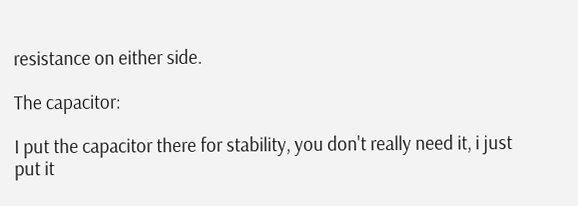resistance on either side.

The capacitor:

I put the capacitor there for stability, you don't really need it, i just put it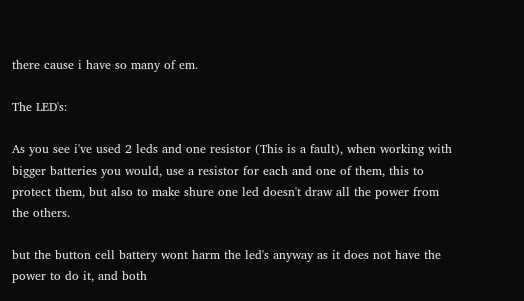there cause i have so many of em.

The LED's:

As you see i've used 2 leds and one resistor (This is a fault), when working with bigger batteries you would, use a resistor for each and one of them, this to protect them, but also to make shure one led doesn't draw all the power from the others.

but the button cell battery wont harm the led's anyway as it does not have the power to do it, and both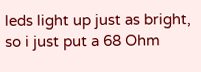leds light up just as bright, so i just put a 68 Ohm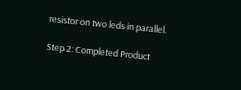resistor on two leds in parallel.

Step 2: Completed Product